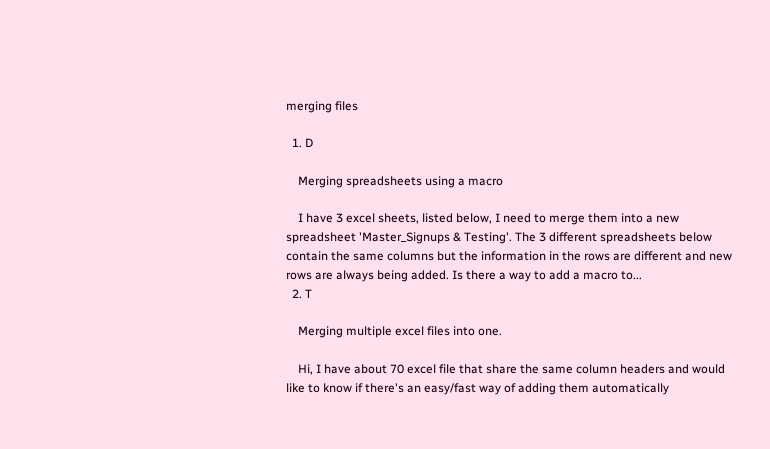merging files

  1. D

    Merging spreadsheets using a macro

    I have 3 excel sheets, listed below, I need to merge them into a new spreadsheet 'Master_Signups & Testing'. The 3 different spreadsheets below contain the same columns but the information in the rows are different and new rows are always being added. Is there a way to add a macro to...
  2. T

    Merging multiple excel files into one.

    Hi, I have about 70 excel file that share the same column headers and would like to know if there's an easy/fast way of adding them automatically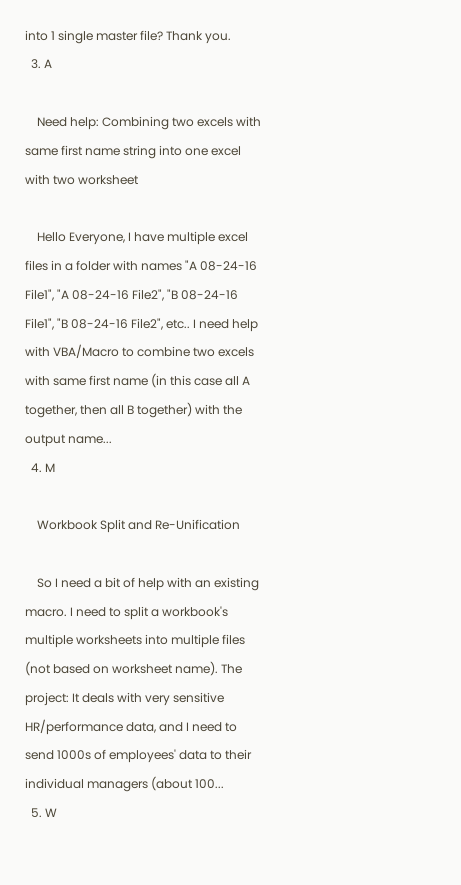into 1 single master file? Thank you.
  3. A

    Need help: Combining two excels with same first name string into one excel with two worksheet

    Hello Everyone, I have multiple excel files in a folder with names "A 08-24-16 File1", "A 08-24-16 File2", "B 08-24-16 File1", "B 08-24-16 File2", etc.. I need help with VBA/Macro to combine two excels with same first name (in this case all A together, then all B together) with the output name...
  4. M

    Workbook Split and Re-Unification

    So I need a bit of help with an existing macro. I need to split a workbook's multiple worksheets into multiple files (not based on worksheet name). The project: It deals with very sensitive HR/performance data, and I need to send 1000s of employees' data to their individual managers (about 100...
  5. W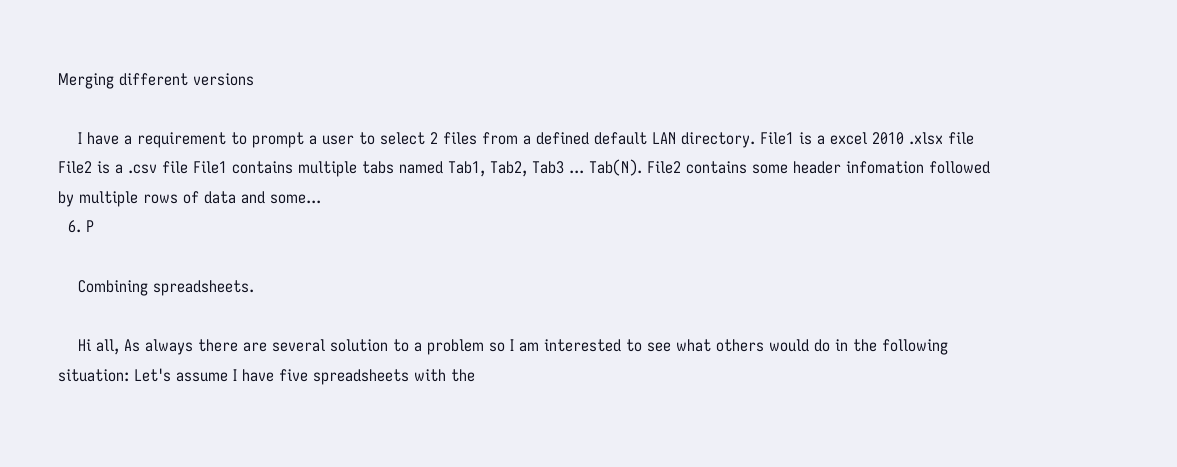Merging different versions

    I have a requirement to prompt a user to select 2 files from a defined default LAN directory. File1 is a excel 2010 .xlsx file File2 is a .csv file File1 contains multiple tabs named Tab1, Tab2, Tab3 ... Tab(N). File2 contains some header infomation followed by multiple rows of data and some...
  6. P

    Combining spreadsheets.

    Hi all, As always there are several solution to a problem so I am interested to see what others would do in the following situation: Let's assume I have five spreadsheets with the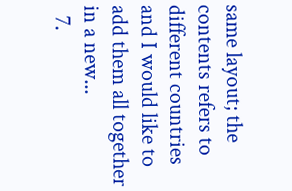same layout; the contents refers to different countries and I would like to add them all together in a new...
  7.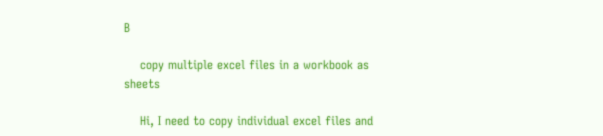B

    copy multiple excel files in a workbook as sheets

    Hi, I need to copy individual excel files and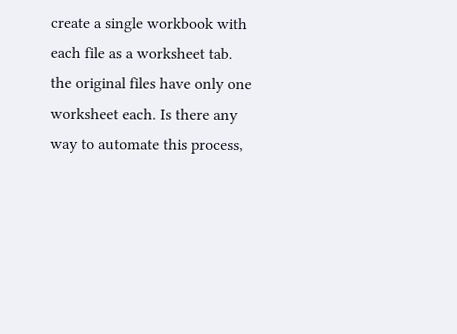create a single workbook with each file as a worksheet tab. the original files have only one worksheet each. Is there any way to automate this process,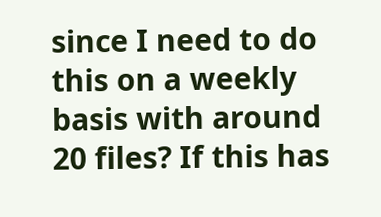since I need to do this on a weekly basis with around 20 files? If this has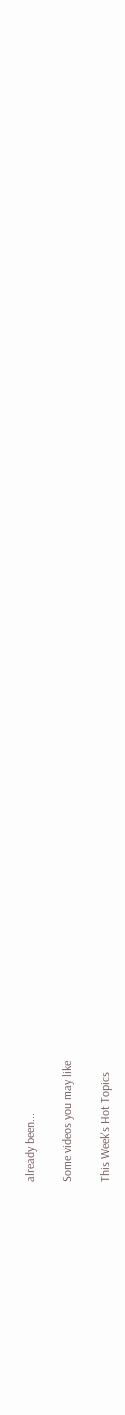already been...

Some videos you may like

This Week's Hot Topics